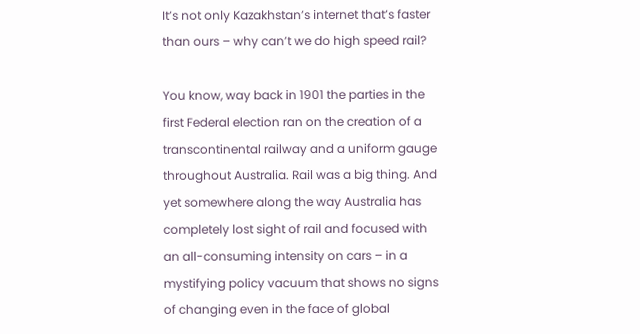It’s not only Kazakhstan’s internet that’s faster than ours – why can’t we do high speed rail?

You know, way back in 1901 the parties in the first Federal election ran on the creation of a transcontinental railway and a uniform gauge throughout Australia. Rail was a big thing. And yet somewhere along the way Australia has completely lost sight of rail and focused with an all-consuming intensity on cars – in a mystifying policy vacuum that shows no signs of changing even in the face of global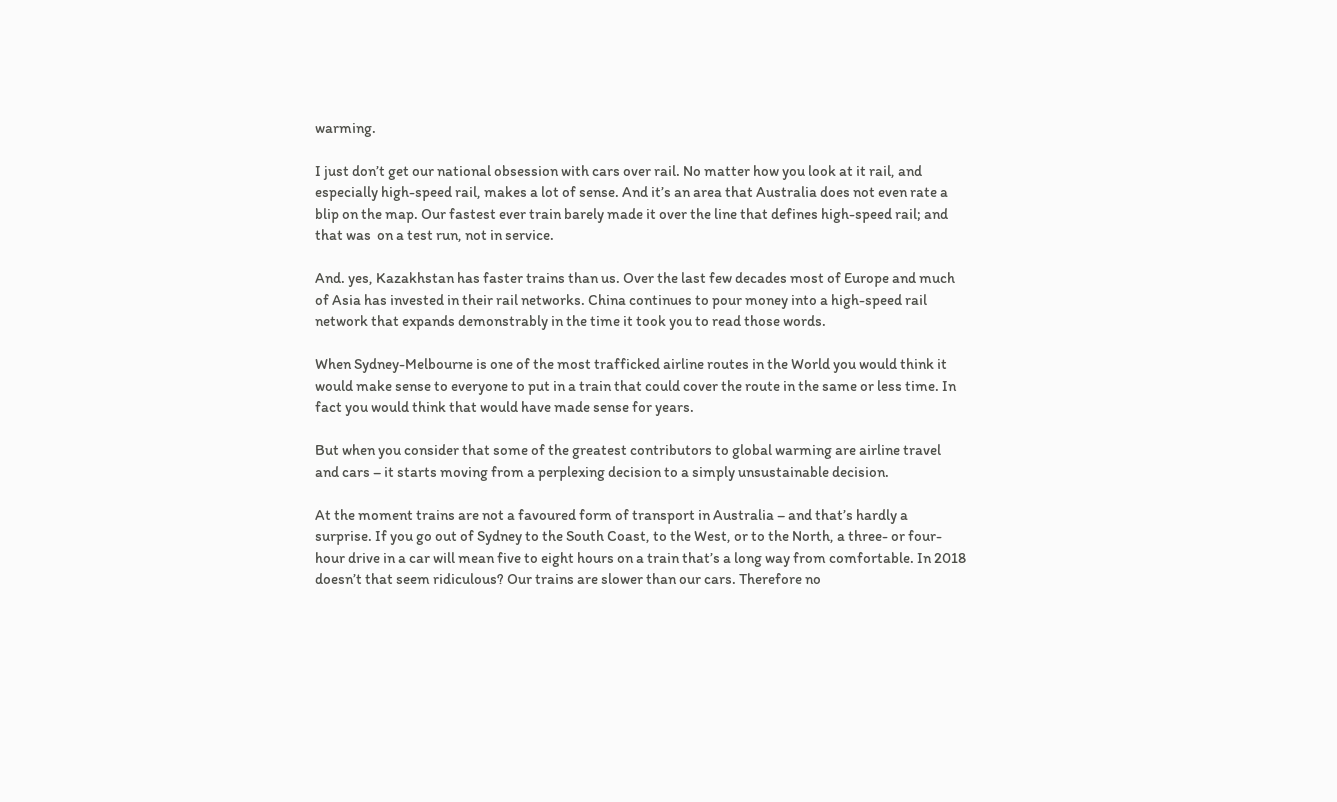warming.

I just don’t get our national obsession with cars over rail. No matter how you look at it rail, and especially high-speed rail, makes a lot of sense. And it’s an area that Australia does not even rate a blip on the map. Our fastest ever train barely made it over the line that defines high-speed rail; and that was  on a test run, not in service.

And. yes, Kazakhstan has faster trains than us. Over the last few decades most of Europe and much of Asia has invested in their rail networks. China continues to pour money into a high-speed rail network that expands demonstrably in the time it took you to read those words.

When Sydney-Melbourne is one of the most trafficked airline routes in the World you would think it would make sense to everyone to put in a train that could cover the route in the same or less time. In fact you would think that would have made sense for years.

But when you consider that some of the greatest contributors to global warming are airline travel and cars – it starts moving from a perplexing decision to a simply unsustainable decision.

At the moment trains are not a favoured form of transport in Australia – and that’s hardly a surprise. If you go out of Sydney to the South Coast, to the West, or to the North, a three- or four-hour drive in a car will mean five to eight hours on a train that’s a long way from comfortable. In 2018 doesn’t that seem ridiculous? Our trains are slower than our cars. Therefore no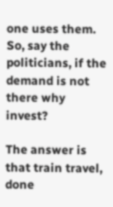one uses them. So, say the politicians, if the demand is not there why invest?

The answer is that train travel, done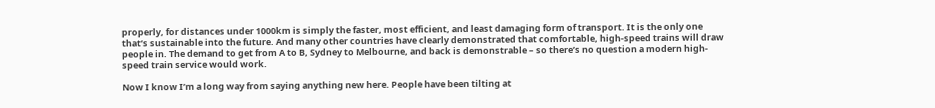properly, for distances under 1000km is simply the faster, most efficient, and least damaging form of transport. It is the only one that’s sustainable into the future. And many other countries have clearly demonstrated that comfortable, high-speed trains will draw people in. The demand to get from A to B, Sydney to Melbourne, and back is demonstrable – so there’s no question a modern high-speed train service would work.

Now I know I’m a long way from saying anything new here. People have been tilting at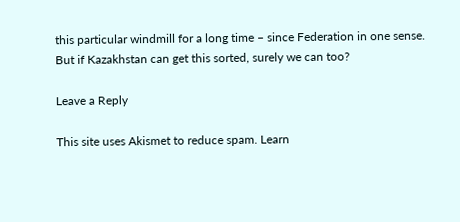this particular windmill for a long time – since Federation in one sense. But if Kazakhstan can get this sorted, surely we can too?

Leave a Reply

This site uses Akismet to reduce spam. Learn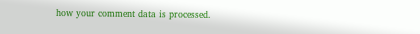how your comment data is processed.